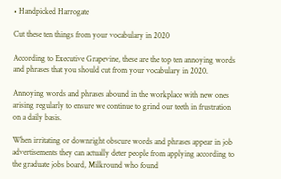• Handpicked Harrogate

Cut these ten things from your vocabulary in 2020

According to Executive Grapevine, these are the top ten annoying words and phrases that you should cut from your vocabulary in 2020.

Annoying words and phrases abound in the workplace with new ones arising regularly to ensure we continue to grind our teeth in frustration on a daily basis.

When irritating or downright obscure words and phrases appear in job advertisements they can actually deter people from applying according to the graduate jobs board, Milkround who found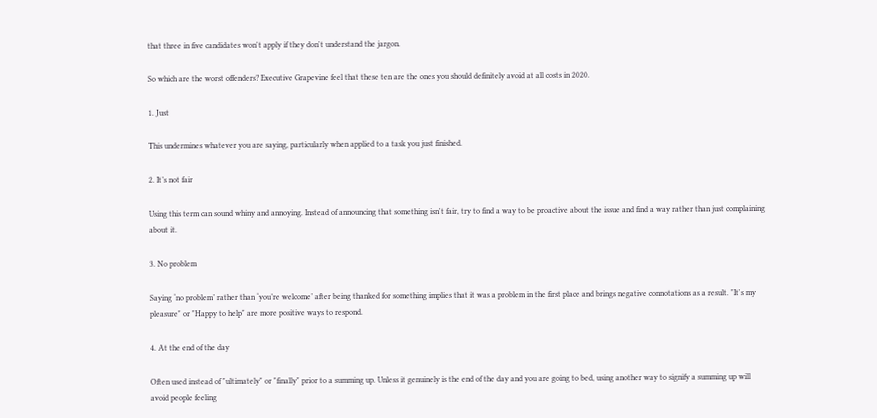that three in five candidates won't apply if they don't understand the jargon.

So which are the worst offenders? Executive Grapevine feel that these ten are the ones you should definitely avoid at all costs in 2020.

1. Just

This undermines whatever you are saying, particularly when applied to a task you just finished.

2. It’s not fair

Using this term can sound whiny and annoying. Instead of announcing that something isn't fair, try to find a way to be proactive about the issue and find a way rather than just complaining about it.

3. No problem

Saying ‘no problem’ rather than ‘you’re welcome’ after being thanked for something implies that it was a problem in the first place and brings negative connotations as a result. "It's my pleasure" or "Happy to help" are more positive ways to respond.

4. At the end of the day

Often used instead of "ultimately" or "finally" prior to a summing up. Unless it genuinely is the end of the day and you are going to bed, using another way to signify a summing up will avoid people feeling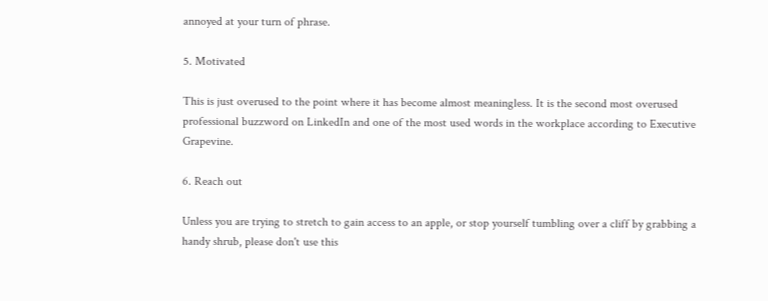annoyed at your turn of phrase.

5. Motivated

This is just overused to the point where it has become almost meaningless. It is the second most overused professional buzzword on LinkedIn and one of the most used words in the workplace according to Executive Grapevine.

6. Reach out

Unless you are trying to stretch to gain access to an apple, or stop yourself tumbling over a cliff by grabbing a handy shrub, please don't use this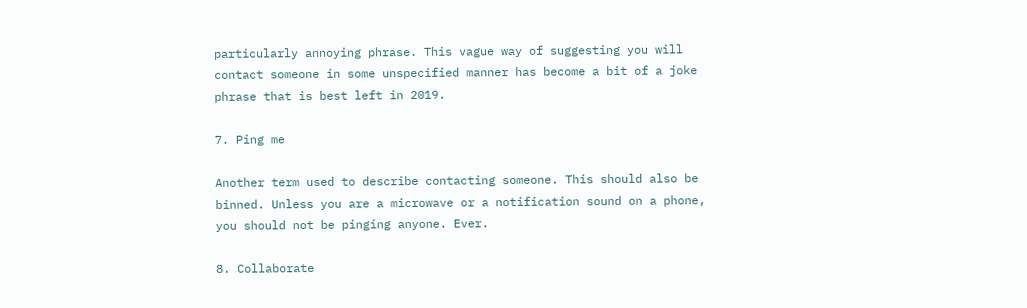particularly annoying phrase. This vague way of suggesting you will contact someone in some unspecified manner has become a bit of a joke phrase that is best left in 2019.

7. Ping me

Another term used to describe contacting someone. This should also be binned. Unless you are a microwave or a notification sound on a phone, you should not be pinging anyone. Ever.

8. Collaborate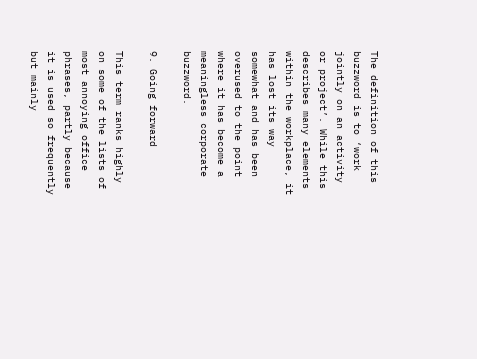The definition of this buzzword is to ‘work jointly on an activity or project’. While this describes many elements within the workplace, it has lost its way somewhat and has been overused to the point where it has become a meaningless corporate buzzword.

9. Going forward

This term ranks highly on some of the lists of most annoying office phrases, partly because it is used so frequently but mainly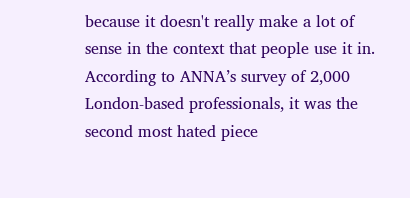because it doesn't really make a lot of sense in the context that people use it in. According to ANNA’s survey of 2,000 London-based professionals, it was the second most hated piece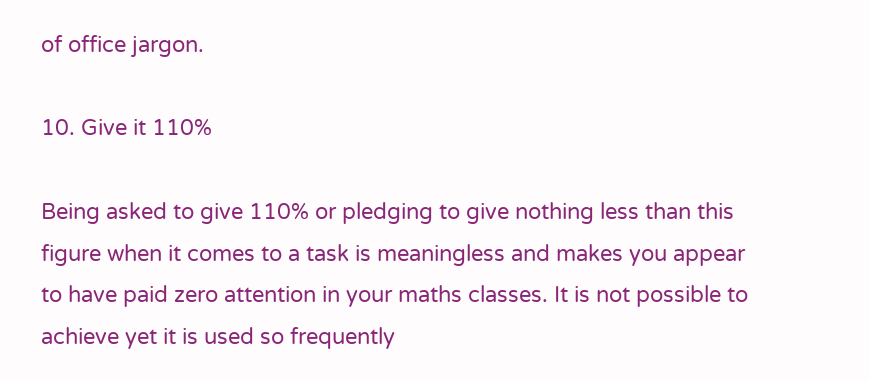of office jargon.

10. Give it 110%

Being asked to give 110% or pledging to give nothing less than this figure when it comes to a task is meaningless and makes you appear to have paid zero attention in your maths classes. It is not possible to achieve yet it is used so frequently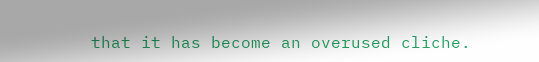that it has become an overused cliche.